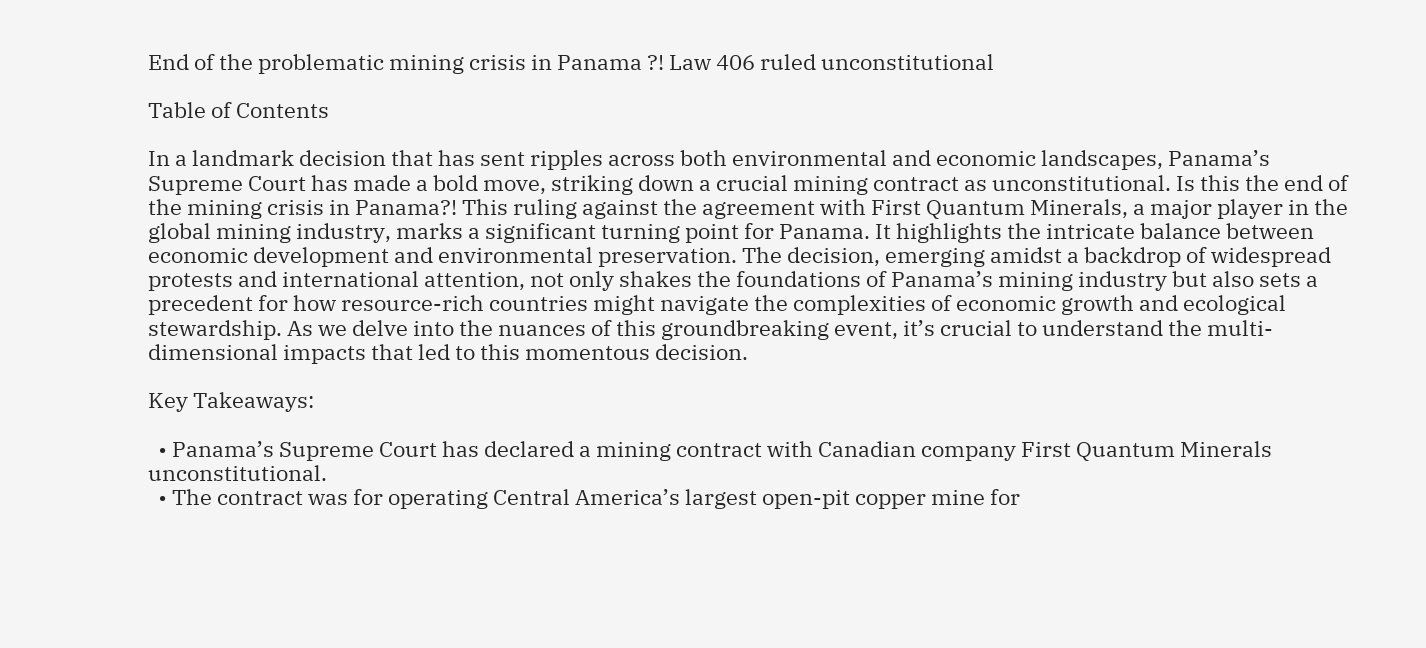End of the problematic mining crisis in Panama ?! Law 406 ruled unconstitutional

Table of Contents

In a landmark decision that has sent ripples across both environmental and economic landscapes, Panama’s Supreme Court has made a bold move, striking down a crucial mining contract as unconstitutional. Is this the end of the mining crisis in Panama?! This ruling against the agreement with First Quantum Minerals, a major player in the global mining industry, marks a significant turning point for Panama. It highlights the intricate balance between economic development and environmental preservation. The decision, emerging amidst a backdrop of widespread protests and international attention, not only shakes the foundations of Panama’s mining industry but also sets a precedent for how resource-rich countries might navigate the complexities of economic growth and ecological stewardship. As we delve into the nuances of this groundbreaking event, it’s crucial to understand the multi-dimensional impacts that led to this momentous decision.

Key Takeaways:

  • Panama’s Supreme Court has declared a mining contract with Canadian company First Quantum Minerals unconstitutional.
  • The contract was for operating Central America’s largest open-pit copper mine for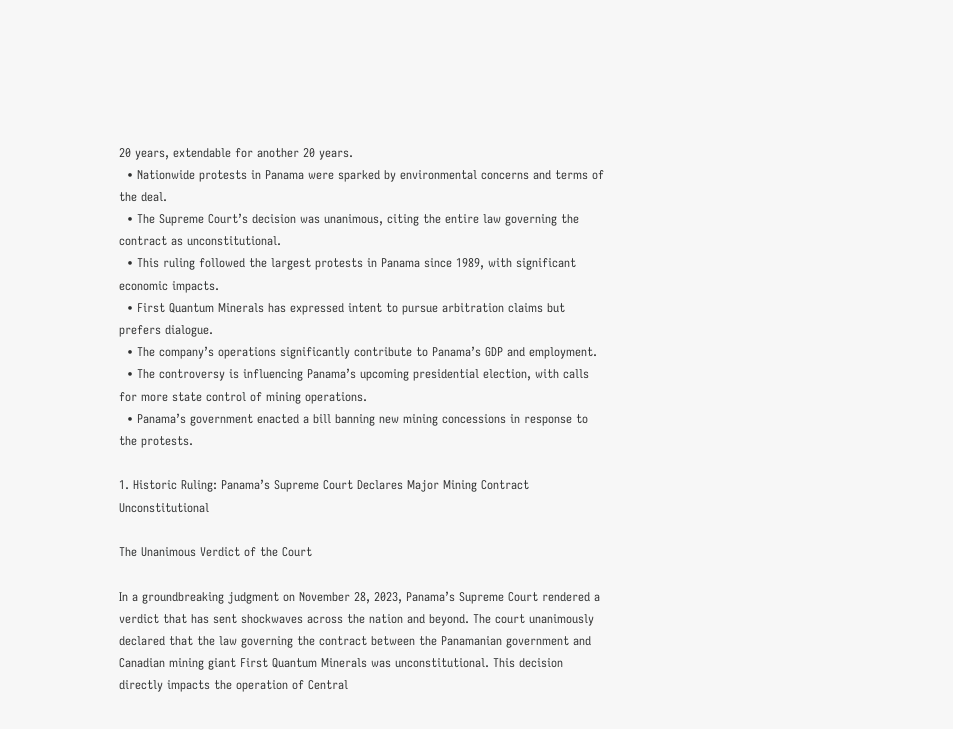20 years, extendable for another 20 years.
  • Nationwide protests in Panama were sparked by environmental concerns and terms of the deal.
  • The Supreme Court’s decision was unanimous, citing the entire law governing the contract as unconstitutional.
  • This ruling followed the largest protests in Panama since 1989, with significant economic impacts.
  • First Quantum Minerals has expressed intent to pursue arbitration claims but prefers dialogue.
  • The company’s operations significantly contribute to Panama’s GDP and employment.
  • The controversy is influencing Panama’s upcoming presidential election, with calls for more state control of mining operations.
  • Panama’s government enacted a bill banning new mining concessions in response to the protests.

1. Historic Ruling: Panama’s Supreme Court Declares Major Mining Contract Unconstitutional

The Unanimous Verdict of the Court

In a groundbreaking judgment on November 28, 2023, Panama’s Supreme Court rendered a verdict that has sent shockwaves across the nation and beyond. The court unanimously declared that the law governing the contract between the Panamanian government and Canadian mining giant First Quantum Minerals was unconstitutional. This decision directly impacts the operation of Central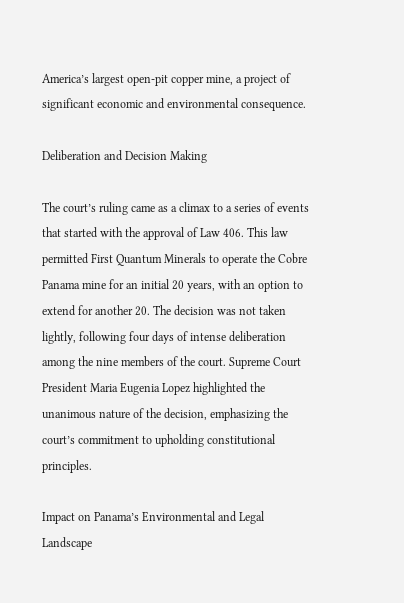America’s largest open-pit copper mine, a project of significant economic and environmental consequence.

Deliberation and Decision Making

The court’s ruling came as a climax to a series of events that started with the approval of Law 406. This law permitted First Quantum Minerals to operate the Cobre Panama mine for an initial 20 years, with an option to extend for another 20. The decision was not taken lightly, following four days of intense deliberation among the nine members of the court. Supreme Court President Maria Eugenia Lopez highlighted the unanimous nature of the decision, emphasizing the court’s commitment to upholding constitutional principles.

Impact on Panama’s Environmental and Legal Landscape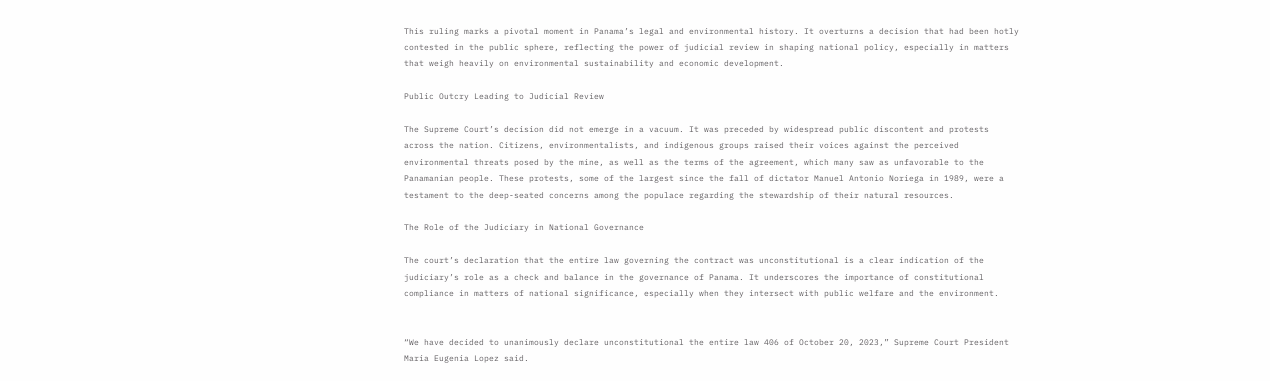This ruling marks a pivotal moment in Panama’s legal and environmental history. It overturns a decision that had been hotly contested in the public sphere, reflecting the power of judicial review in shaping national policy, especially in matters that weigh heavily on environmental sustainability and economic development.

Public Outcry Leading to Judicial Review

The Supreme Court’s decision did not emerge in a vacuum. It was preceded by widespread public discontent and protests across the nation. Citizens, environmentalists, and indigenous groups raised their voices against the perceived environmental threats posed by the mine, as well as the terms of the agreement, which many saw as unfavorable to the Panamanian people. These protests, some of the largest since the fall of dictator Manuel Antonio Noriega in 1989, were a testament to the deep-seated concerns among the populace regarding the stewardship of their natural resources.

The Role of the Judiciary in National Governance

The court’s declaration that the entire law governing the contract was unconstitutional is a clear indication of the judiciary’s role as a check and balance in the governance of Panama. It underscores the importance of constitutional compliance in matters of national significance, especially when they intersect with public welfare and the environment.


“We have decided to unanimously declare unconstitutional the entire law 406 of October 20, 2023,” Supreme Court President Maria Eugenia Lopez said.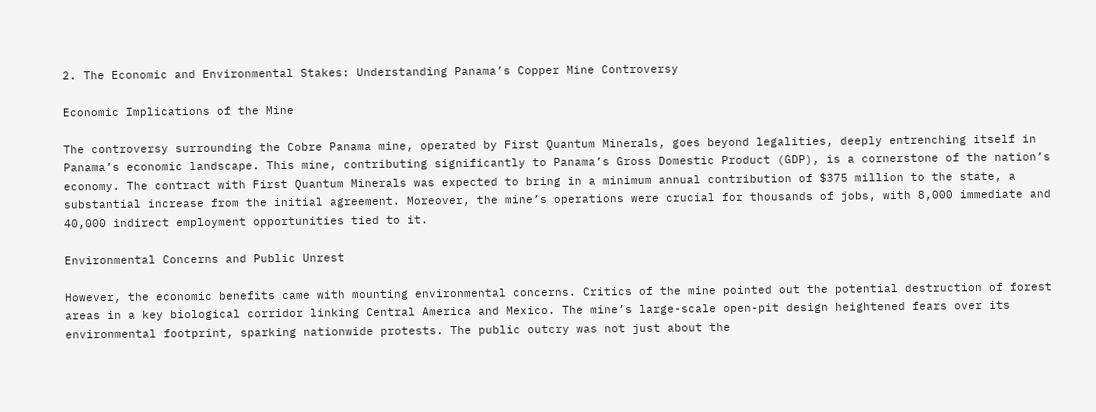2. The Economic and Environmental Stakes: Understanding Panama’s Copper Mine Controversy

Economic Implications of the Mine

The controversy surrounding the Cobre Panama mine, operated by First Quantum Minerals, goes beyond legalities, deeply entrenching itself in Panama’s economic landscape. This mine, contributing significantly to Panama’s Gross Domestic Product (GDP), is a cornerstone of the nation’s economy. The contract with First Quantum Minerals was expected to bring in a minimum annual contribution of $375 million to the state, a substantial increase from the initial agreement. Moreover, the mine’s operations were crucial for thousands of jobs, with 8,000 immediate and 40,000 indirect employment opportunities tied to it.

Environmental Concerns and Public Unrest

However, the economic benefits came with mounting environmental concerns. Critics of the mine pointed out the potential destruction of forest areas in a key biological corridor linking Central America and Mexico. The mine’s large-scale open-pit design heightened fears over its environmental footprint, sparking nationwide protests. The public outcry was not just about the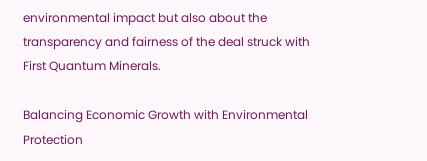environmental impact but also about the transparency and fairness of the deal struck with First Quantum Minerals.

Balancing Economic Growth with Environmental Protection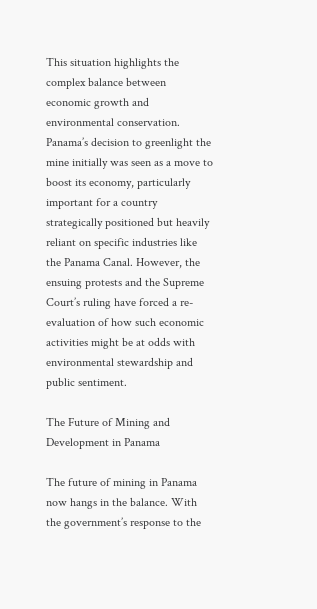This situation highlights the complex balance between economic growth and environmental conservation. Panama’s decision to greenlight the mine initially was seen as a move to boost its economy, particularly important for a country strategically positioned but heavily reliant on specific industries like the Panama Canal. However, the ensuing protests and the Supreme Court’s ruling have forced a re-evaluation of how such economic activities might be at odds with environmental stewardship and public sentiment.

The Future of Mining and Development in Panama

The future of mining in Panama now hangs in the balance. With the government’s response to the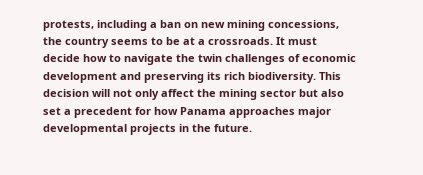protests, including a ban on new mining concessions, the country seems to be at a crossroads. It must decide how to navigate the twin challenges of economic development and preserving its rich biodiversity. This decision will not only affect the mining sector but also set a precedent for how Panama approaches major developmental projects in the future.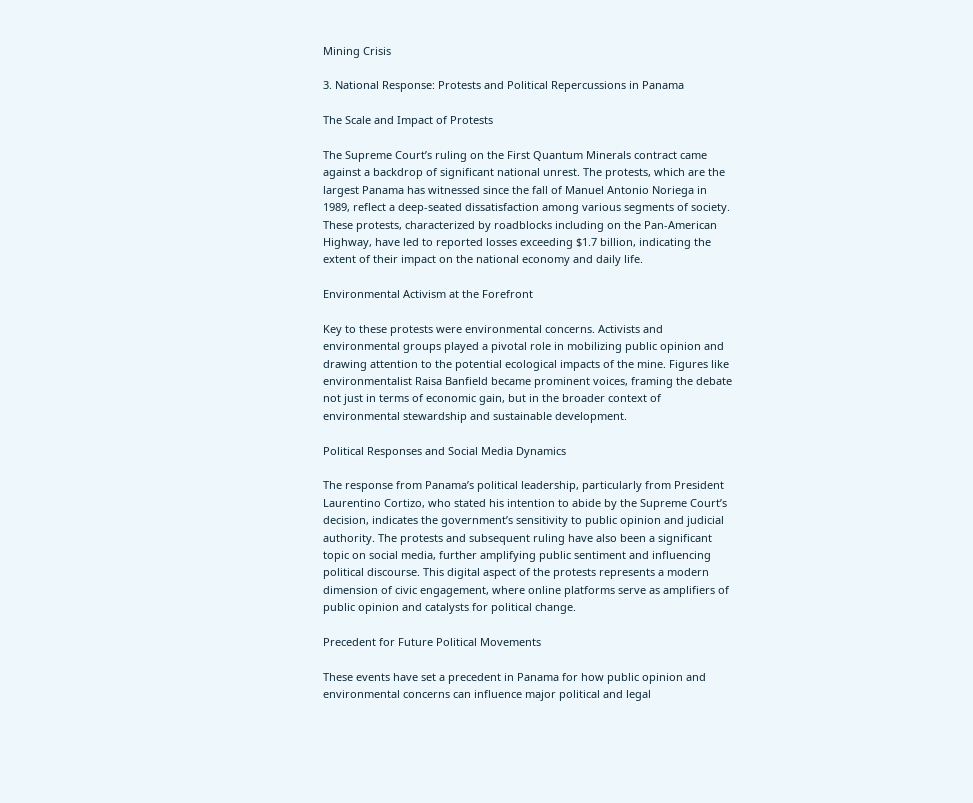Mining Crisis

3. National Response: Protests and Political Repercussions in Panama

The Scale and Impact of Protests

The Supreme Court’s ruling on the First Quantum Minerals contract came against a backdrop of significant national unrest. The protests, which are the largest Panama has witnessed since the fall of Manuel Antonio Noriega in 1989, reflect a deep-seated dissatisfaction among various segments of society. These protests, characterized by roadblocks including on the Pan-American Highway, have led to reported losses exceeding $1.7 billion, indicating the extent of their impact on the national economy and daily life.

Environmental Activism at the Forefront

Key to these protests were environmental concerns. Activists and environmental groups played a pivotal role in mobilizing public opinion and drawing attention to the potential ecological impacts of the mine. Figures like environmentalist Raisa Banfield became prominent voices, framing the debate not just in terms of economic gain, but in the broader context of environmental stewardship and sustainable development.

Political Responses and Social Media Dynamics

The response from Panama’s political leadership, particularly from President Laurentino Cortizo, who stated his intention to abide by the Supreme Court’s decision, indicates the government’s sensitivity to public opinion and judicial authority. The protests and subsequent ruling have also been a significant topic on social media, further amplifying public sentiment and influencing political discourse. This digital aspect of the protests represents a modern dimension of civic engagement, where online platforms serve as amplifiers of public opinion and catalysts for political change.

Precedent for Future Political Movements

These events have set a precedent in Panama for how public opinion and environmental concerns can influence major political and legal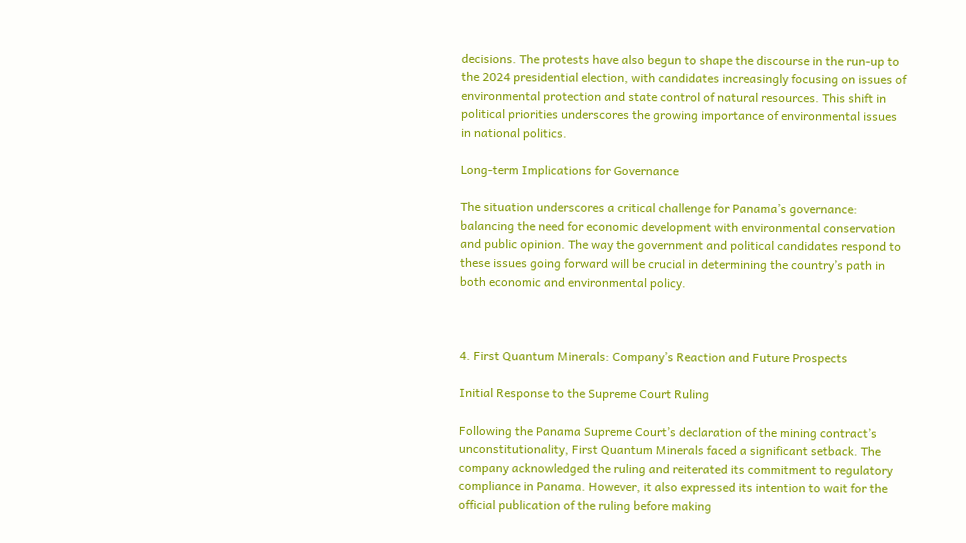decisions. The protests have also begun to shape the discourse in the run-up to the 2024 presidential election, with candidates increasingly focusing on issues of environmental protection and state control of natural resources. This shift in political priorities underscores the growing importance of environmental issues in national politics.

Long-term Implications for Governance

The situation underscores a critical challenge for Panama’s governance: balancing the need for economic development with environmental conservation and public opinion. The way the government and political candidates respond to these issues going forward will be crucial in determining the country’s path in both economic and environmental policy.



4. First Quantum Minerals: Company’s Reaction and Future Prospects

Initial Response to the Supreme Court Ruling

Following the Panama Supreme Court’s declaration of the mining contract’s unconstitutionality, First Quantum Minerals faced a significant setback. The company acknowledged the ruling and reiterated its commitment to regulatory compliance in Panama. However, it also expressed its intention to wait for the official publication of the ruling before making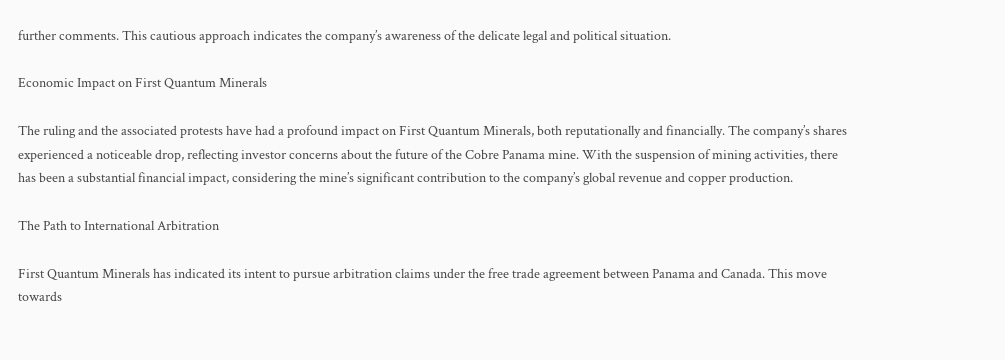further comments. This cautious approach indicates the company’s awareness of the delicate legal and political situation.

Economic Impact on First Quantum Minerals

The ruling and the associated protests have had a profound impact on First Quantum Minerals, both reputationally and financially. The company’s shares experienced a noticeable drop, reflecting investor concerns about the future of the Cobre Panama mine. With the suspension of mining activities, there has been a substantial financial impact, considering the mine’s significant contribution to the company’s global revenue and copper production.

The Path to International Arbitration

First Quantum Minerals has indicated its intent to pursue arbitration claims under the free trade agreement between Panama and Canada. This move towards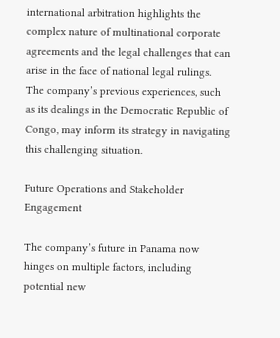international arbitration highlights the complex nature of multinational corporate agreements and the legal challenges that can arise in the face of national legal rulings. The company’s previous experiences, such as its dealings in the Democratic Republic of Congo, may inform its strategy in navigating this challenging situation.

Future Operations and Stakeholder Engagement

The company’s future in Panama now hinges on multiple factors, including potential new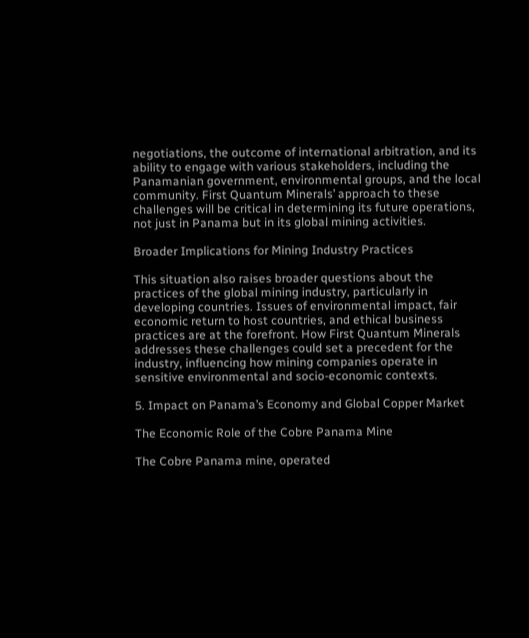negotiations, the outcome of international arbitration, and its ability to engage with various stakeholders, including the Panamanian government, environmental groups, and the local community. First Quantum Minerals’ approach to these challenges will be critical in determining its future operations, not just in Panama but in its global mining activities.

Broader Implications for Mining Industry Practices

This situation also raises broader questions about the practices of the global mining industry, particularly in developing countries. Issues of environmental impact, fair economic return to host countries, and ethical business practices are at the forefront. How First Quantum Minerals addresses these challenges could set a precedent for the industry, influencing how mining companies operate in sensitive environmental and socio-economic contexts.

5. Impact on Panama’s Economy and Global Copper Market

The Economic Role of the Cobre Panama Mine

The Cobre Panama mine, operated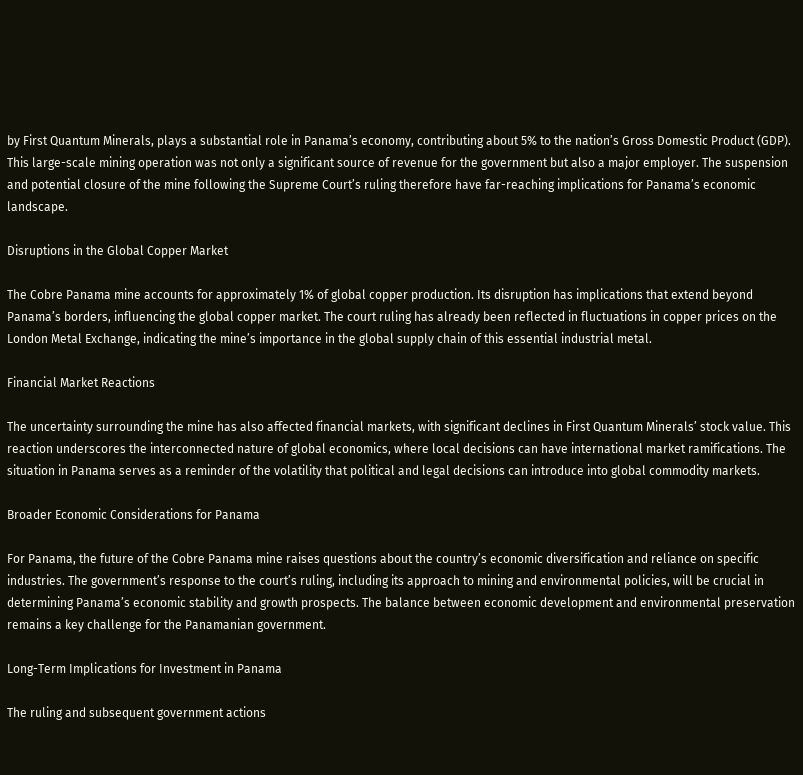by First Quantum Minerals, plays a substantial role in Panama’s economy, contributing about 5% to the nation’s Gross Domestic Product (GDP). This large-scale mining operation was not only a significant source of revenue for the government but also a major employer. The suspension and potential closure of the mine following the Supreme Court’s ruling therefore have far-reaching implications for Panama’s economic landscape.

Disruptions in the Global Copper Market

The Cobre Panama mine accounts for approximately 1% of global copper production. Its disruption has implications that extend beyond Panama’s borders, influencing the global copper market. The court ruling has already been reflected in fluctuations in copper prices on the London Metal Exchange, indicating the mine’s importance in the global supply chain of this essential industrial metal.

Financial Market Reactions

The uncertainty surrounding the mine has also affected financial markets, with significant declines in First Quantum Minerals’ stock value. This reaction underscores the interconnected nature of global economics, where local decisions can have international market ramifications. The situation in Panama serves as a reminder of the volatility that political and legal decisions can introduce into global commodity markets.

Broader Economic Considerations for Panama

For Panama, the future of the Cobre Panama mine raises questions about the country’s economic diversification and reliance on specific industries. The government’s response to the court’s ruling, including its approach to mining and environmental policies, will be crucial in determining Panama’s economic stability and growth prospects. The balance between economic development and environmental preservation remains a key challenge for the Panamanian government.

Long-Term Implications for Investment in Panama

The ruling and subsequent government actions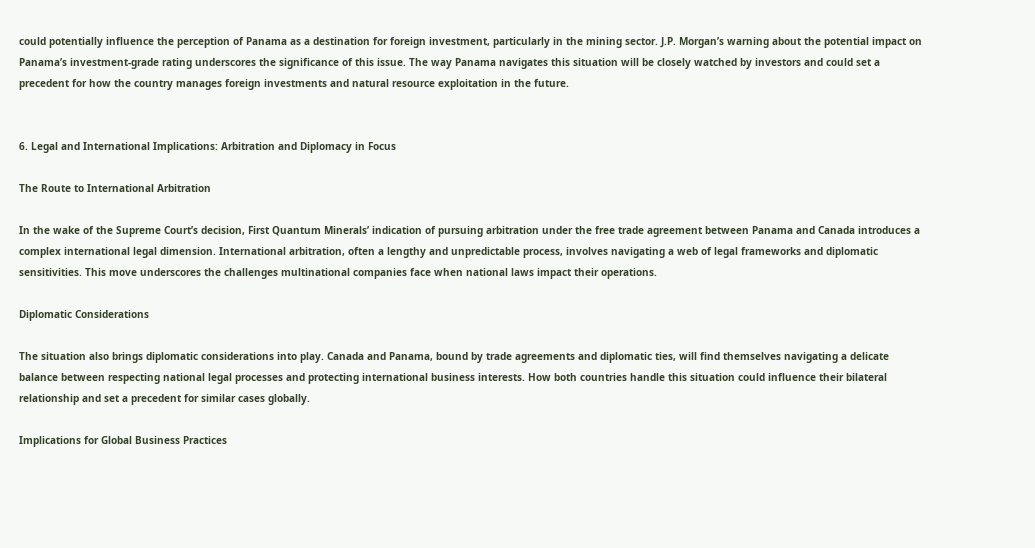could potentially influence the perception of Panama as a destination for foreign investment, particularly in the mining sector. J.P. Morgan’s warning about the potential impact on Panama’s investment-grade rating underscores the significance of this issue. The way Panama navigates this situation will be closely watched by investors and could set a precedent for how the country manages foreign investments and natural resource exploitation in the future.


6. Legal and International Implications: Arbitration and Diplomacy in Focus

The Route to International Arbitration

In the wake of the Supreme Court’s decision, First Quantum Minerals’ indication of pursuing arbitration under the free trade agreement between Panama and Canada introduces a complex international legal dimension. International arbitration, often a lengthy and unpredictable process, involves navigating a web of legal frameworks and diplomatic sensitivities. This move underscores the challenges multinational companies face when national laws impact their operations.

Diplomatic Considerations

The situation also brings diplomatic considerations into play. Canada and Panama, bound by trade agreements and diplomatic ties, will find themselves navigating a delicate balance between respecting national legal processes and protecting international business interests. How both countries handle this situation could influence their bilateral relationship and set a precedent for similar cases globally.

Implications for Global Business Practices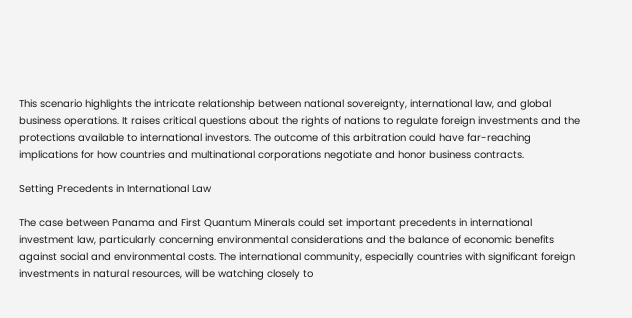This scenario highlights the intricate relationship between national sovereignty, international law, and global business operations. It raises critical questions about the rights of nations to regulate foreign investments and the protections available to international investors. The outcome of this arbitration could have far-reaching implications for how countries and multinational corporations negotiate and honor business contracts.

Setting Precedents in International Law

The case between Panama and First Quantum Minerals could set important precedents in international investment law, particularly concerning environmental considerations and the balance of economic benefits against social and environmental costs. The international community, especially countries with significant foreign investments in natural resources, will be watching closely to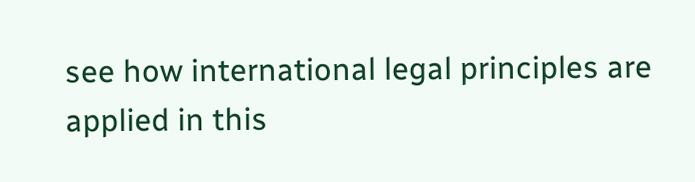see how international legal principles are applied in this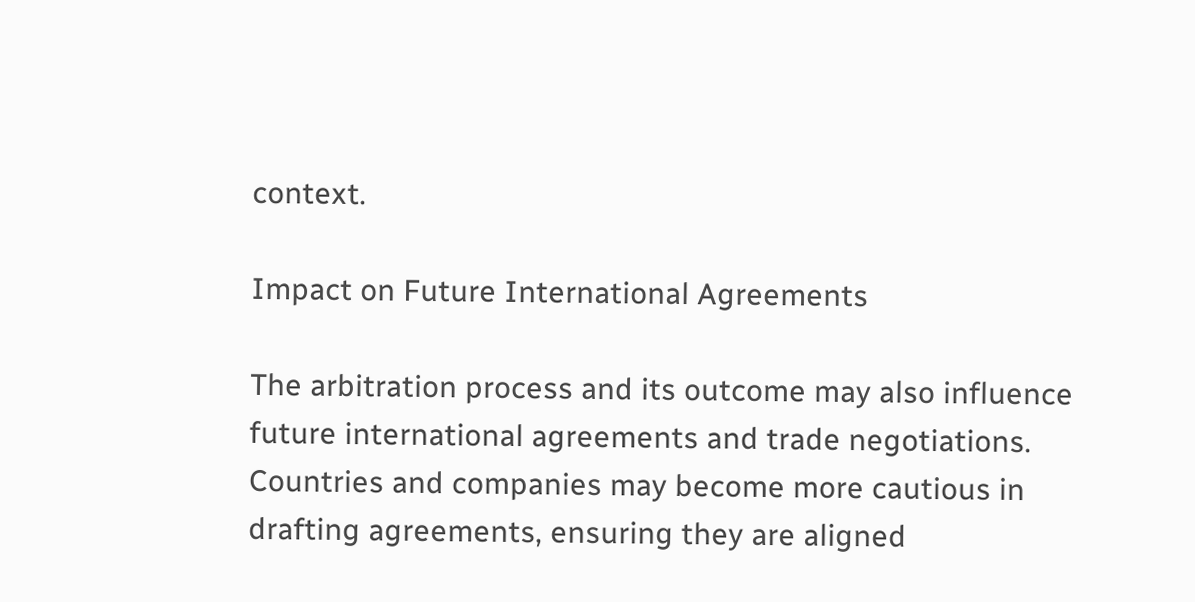context.

Impact on Future International Agreements

The arbitration process and its outcome may also influence future international agreements and trade negotiations. Countries and companies may become more cautious in drafting agreements, ensuring they are aligned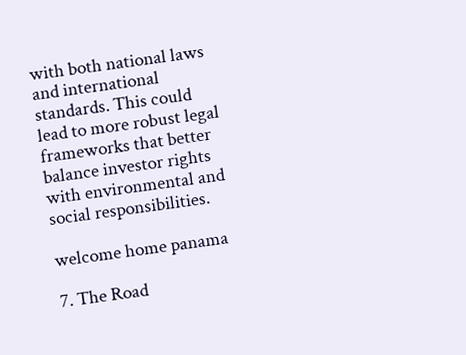with both national laws and international standards. This could lead to more robust legal frameworks that better balance investor rights with environmental and social responsibilities.

welcome home panama

7. The Road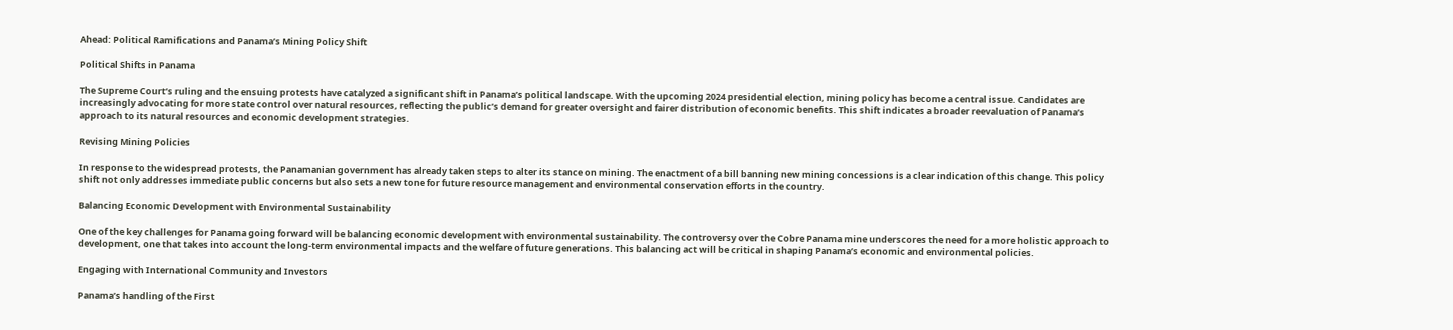Ahead: Political Ramifications and Panama’s Mining Policy Shift

Political Shifts in Panama

The Supreme Court’s ruling and the ensuing protests have catalyzed a significant shift in Panama’s political landscape. With the upcoming 2024 presidential election, mining policy has become a central issue. Candidates are increasingly advocating for more state control over natural resources, reflecting the public’s demand for greater oversight and fairer distribution of economic benefits. This shift indicates a broader reevaluation of Panama’s approach to its natural resources and economic development strategies.

Revising Mining Policies

In response to the widespread protests, the Panamanian government has already taken steps to alter its stance on mining. The enactment of a bill banning new mining concessions is a clear indication of this change. This policy shift not only addresses immediate public concerns but also sets a new tone for future resource management and environmental conservation efforts in the country.

Balancing Economic Development with Environmental Sustainability

One of the key challenges for Panama going forward will be balancing economic development with environmental sustainability. The controversy over the Cobre Panama mine underscores the need for a more holistic approach to development, one that takes into account the long-term environmental impacts and the welfare of future generations. This balancing act will be critical in shaping Panama’s economic and environmental policies.

Engaging with International Community and Investors

Panama’s handling of the First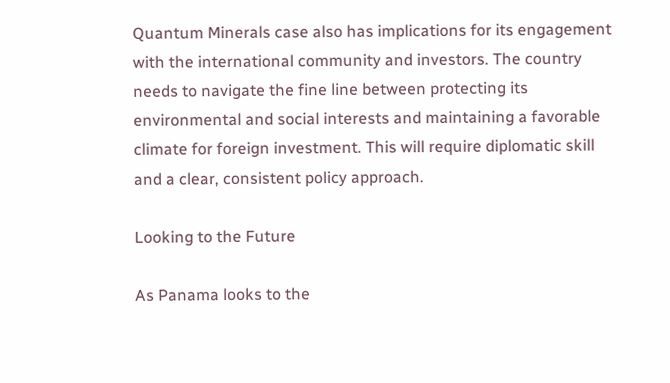Quantum Minerals case also has implications for its engagement with the international community and investors. The country needs to navigate the fine line between protecting its environmental and social interests and maintaining a favorable climate for foreign investment. This will require diplomatic skill and a clear, consistent policy approach.

Looking to the Future

As Panama looks to the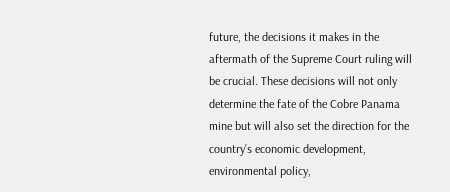future, the decisions it makes in the aftermath of the Supreme Court ruling will be crucial. These decisions will not only determine the fate of the Cobre Panama mine but will also set the direction for the country’s economic development, environmental policy,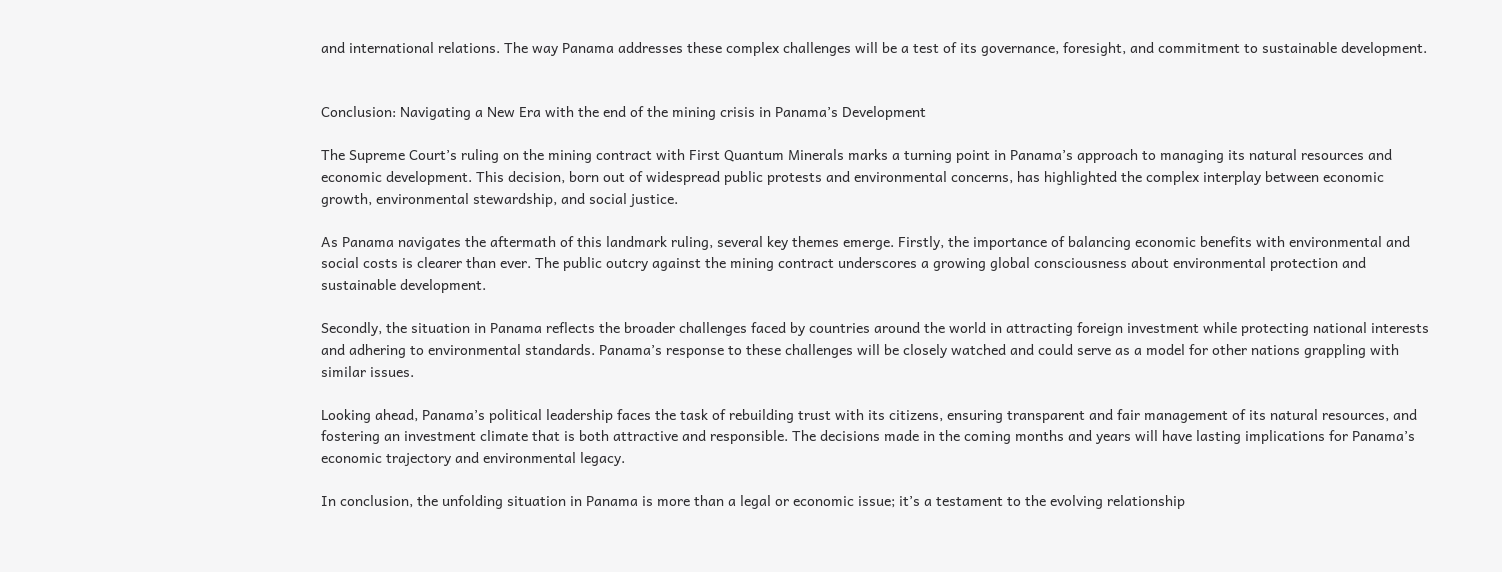and international relations. The way Panama addresses these complex challenges will be a test of its governance, foresight, and commitment to sustainable development.


Conclusion: Navigating a New Era with the end of the mining crisis in Panama’s Development

The Supreme Court’s ruling on the mining contract with First Quantum Minerals marks a turning point in Panama’s approach to managing its natural resources and economic development. This decision, born out of widespread public protests and environmental concerns, has highlighted the complex interplay between economic growth, environmental stewardship, and social justice.

As Panama navigates the aftermath of this landmark ruling, several key themes emerge. Firstly, the importance of balancing economic benefits with environmental and social costs is clearer than ever. The public outcry against the mining contract underscores a growing global consciousness about environmental protection and sustainable development.

Secondly, the situation in Panama reflects the broader challenges faced by countries around the world in attracting foreign investment while protecting national interests and adhering to environmental standards. Panama’s response to these challenges will be closely watched and could serve as a model for other nations grappling with similar issues.

Looking ahead, Panama’s political leadership faces the task of rebuilding trust with its citizens, ensuring transparent and fair management of its natural resources, and fostering an investment climate that is both attractive and responsible. The decisions made in the coming months and years will have lasting implications for Panama’s economic trajectory and environmental legacy.

In conclusion, the unfolding situation in Panama is more than a legal or economic issue; it’s a testament to the evolving relationship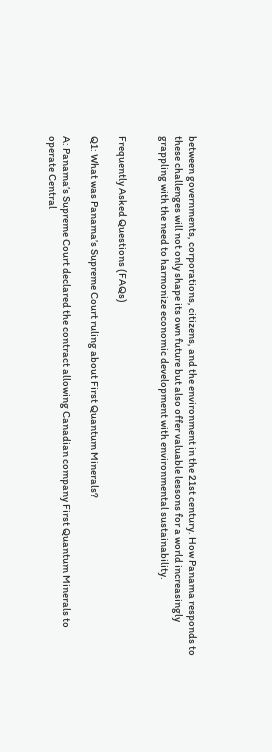between governments, corporations, citizens, and the environment in the 21st century. How Panama responds to these challenges will not only shape its own future but also offer valuable lessons for a world increasingly grappling with the need to harmonize economic development with environmental sustainability.


Frequently Asked Questions (FAQs)

Q1: What was Panama’s Supreme Court ruling about First Quantum Minerals?

A: Panama’s Supreme Court declared the contract allowing Canadian company First Quantum Minerals to operate Central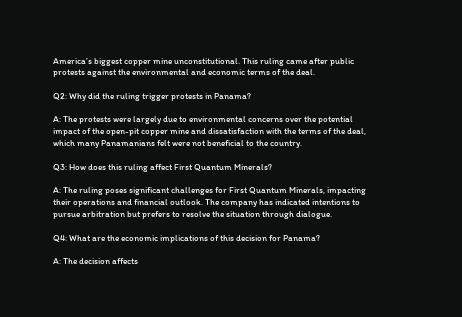America’s biggest copper mine unconstitutional. This ruling came after public protests against the environmental and economic terms of the deal.

Q2: Why did the ruling trigger protests in Panama?

A: The protests were largely due to environmental concerns over the potential impact of the open-pit copper mine and dissatisfaction with the terms of the deal, which many Panamanians felt were not beneficial to the country.

Q3: How does this ruling affect First Quantum Minerals?

A: The ruling poses significant challenges for First Quantum Minerals, impacting their operations and financial outlook. The company has indicated intentions to pursue arbitration but prefers to resolve the situation through dialogue.

Q4: What are the economic implications of this decision for Panama?

A: The decision affects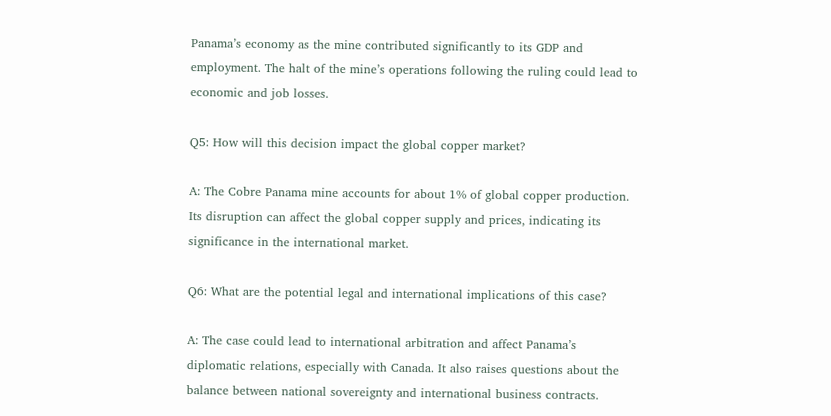Panama’s economy as the mine contributed significantly to its GDP and employment. The halt of the mine’s operations following the ruling could lead to economic and job losses.

Q5: How will this decision impact the global copper market?

A: The Cobre Panama mine accounts for about 1% of global copper production. Its disruption can affect the global copper supply and prices, indicating its significance in the international market.

Q6: What are the potential legal and international implications of this case?

A: The case could lead to international arbitration and affect Panama’s diplomatic relations, especially with Canada. It also raises questions about the balance between national sovereignty and international business contracts.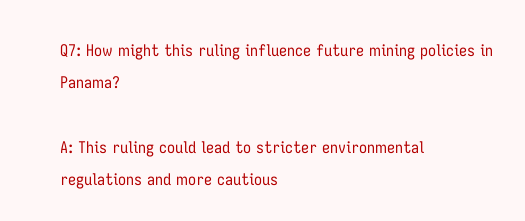Q7: How might this ruling influence future mining policies in Panama?

A: This ruling could lead to stricter environmental regulations and more cautious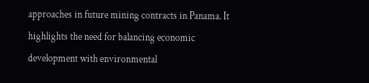approaches in future mining contracts in Panama. It highlights the need for balancing economic development with environmental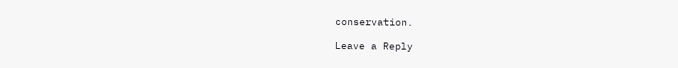conservation.

Leave a Reply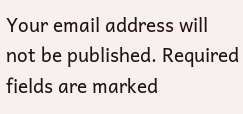Your email address will not be published. Required fields are marked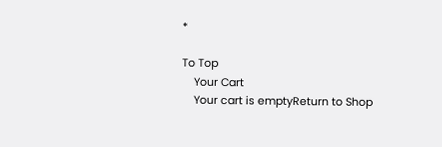*

To Top
    Your Cart
    Your cart is emptyReturn to Shop